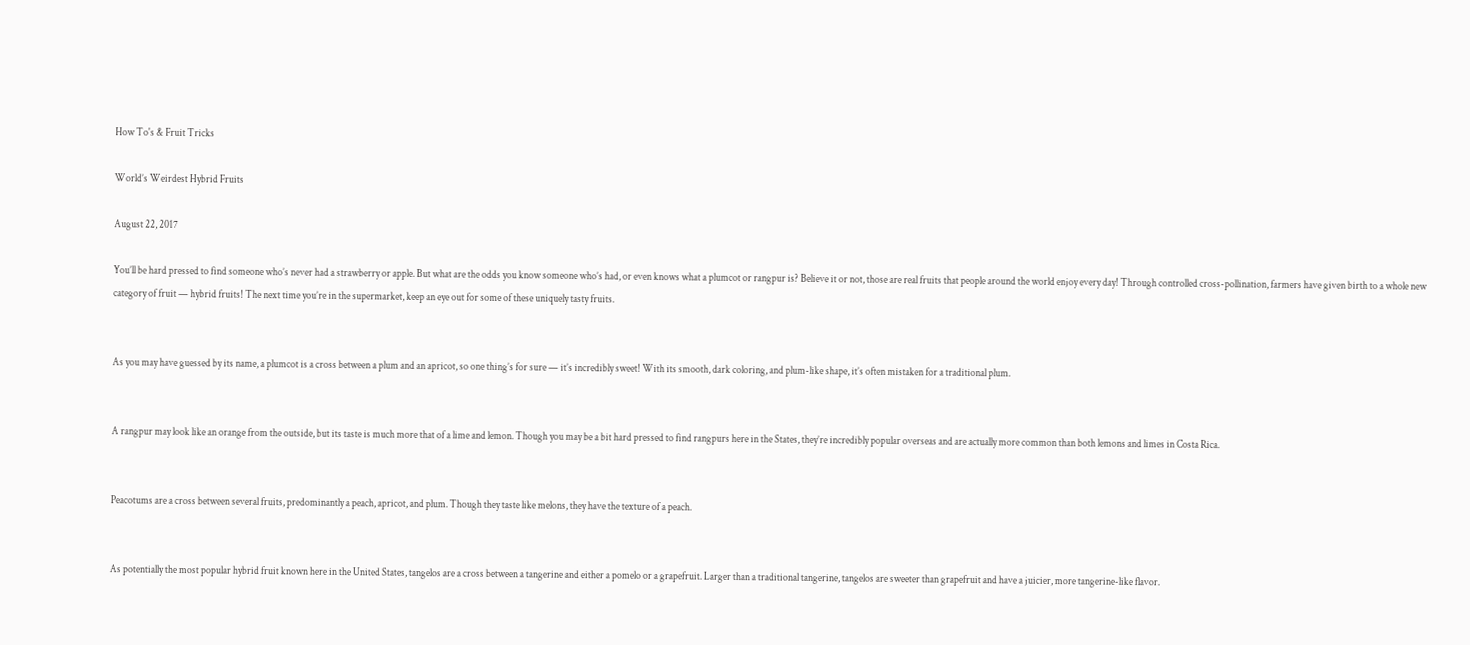How To's & Fruit Tricks

World’s Weirdest Hybrid Fruits

August 22, 2017

You’ll be hard pressed to find someone who’s never had a strawberry or apple. But what are the odds you know someone who’s had, or even knows what a plumcot or rangpur is? Believe it or not, those are real fruits that people around the world enjoy every day! Through controlled cross-pollination, farmers have given birth to a whole new category of fruit — hybrid fruits! The next time you’re in the supermarket, keep an eye out for some of these uniquely tasty fruits.


As you may have guessed by its name, a plumcot is a cross between a plum and an apricot, so one thing’s for sure — it’s incredibly sweet! With its smooth, dark coloring, and plum-like shape, it’s often mistaken for a traditional plum.


A rangpur may look like an orange from the outside, but its taste is much more that of a lime and lemon. Though you may be a bit hard pressed to find rangpurs here in the States, they’re incredibly popular overseas and are actually more common than both lemons and limes in Costa Rica.


Peacotums are a cross between several fruits, predominantly a peach, apricot, and plum. Though they taste like melons, they have the texture of a peach.


As potentially the most popular hybrid fruit known here in the United States, tangelos are a cross between a tangerine and either a pomelo or a grapefruit. Larger than a traditional tangerine, tangelos are sweeter than grapefruit and have a juicier, more tangerine-like flavor.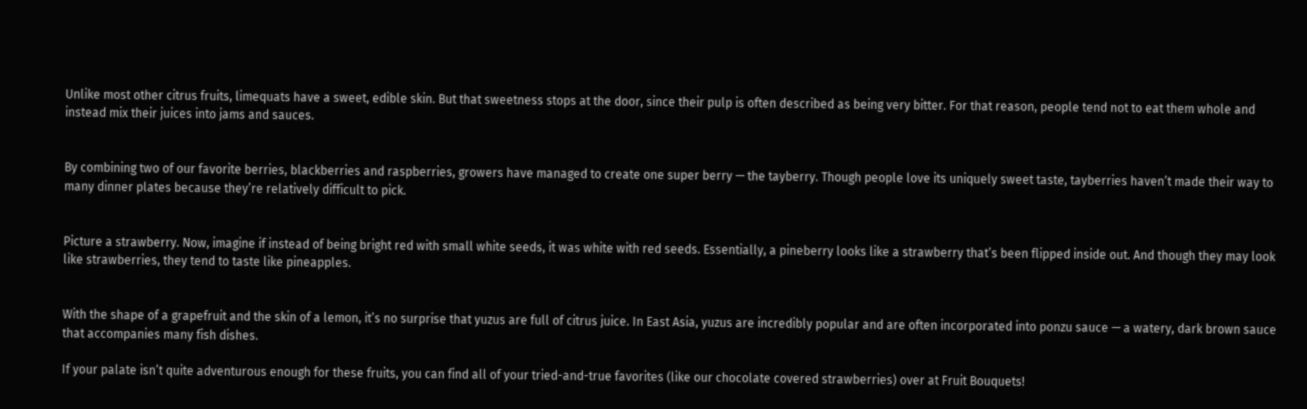Unlike most other citrus fruits, limequats have a sweet, edible skin. But that sweetness stops at the door, since their pulp is often described as being very bitter. For that reason, people tend not to eat them whole and instead mix their juices into jams and sauces.


By combining two of our favorite berries, blackberries and raspberries, growers have managed to create one super berry — the tayberry. Though people love its uniquely sweet taste, tayberries haven’t made their way to many dinner plates because they’re relatively difficult to pick.


Picture a strawberry. Now, imagine if instead of being bright red with small white seeds, it was white with red seeds. Essentially, a pineberry looks like a strawberry that’s been flipped inside out. And though they may look like strawberries, they tend to taste like pineapples.


With the shape of a grapefruit and the skin of a lemon, it’s no surprise that yuzus are full of citrus juice. In East Asia, yuzus are incredibly popular and are often incorporated into ponzu sauce — a watery, dark brown sauce that accompanies many fish dishes.

If your palate isn’t quite adventurous enough for these fruits, you can find all of your tried-and-true favorites (like our chocolate covered strawberries) over at Fruit Bouquets!